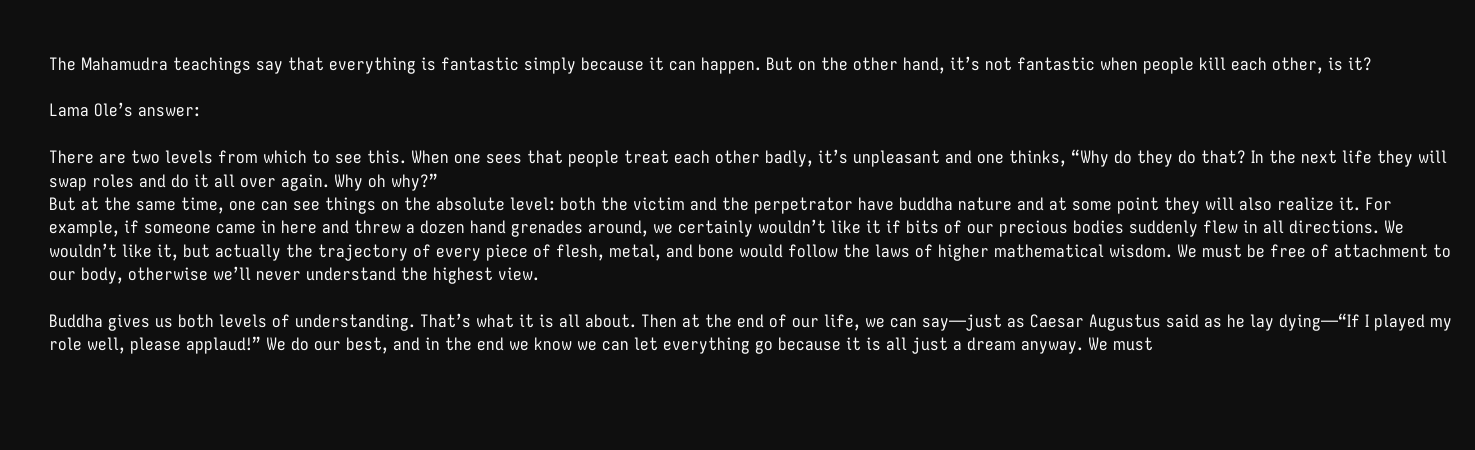The Mahamudra teachings say that everything is fantastic simply because it can happen. But on the other hand, it’s not fantastic when people kill each other, is it?

Lama Ole’s answer:

There are two levels from which to see this. When one sees that people treat each other badly, it’s unpleasant and one thinks, “Why do they do that? In the next life they will swap roles and do it all over again. Why oh why?”
But at the same time, one can see things on the absolute level: both the victim and the perpetrator have buddha nature and at some point they will also realize it. For example, if someone came in here and threw a dozen hand grenades around, we certainly wouldn’t like it if bits of our precious bodies suddenly flew in all directions. We wouldn’t like it, but actually the trajectory of every piece of flesh, metal, and bone would follow the laws of higher mathematical wisdom. We must be free of attachment to our body, otherwise we’ll never understand the highest view.

Buddha gives us both levels of understanding. That’s what it is all about. Then at the end of our life, we can say—just as Caesar Augustus said as he lay dying—“If I played my role well, please applaud!” We do our best, and in the end we know we can let everything go because it is all just a dream anyway. We must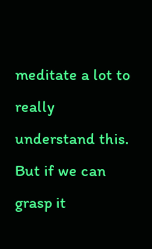meditate a lot to really understand this. But if we can grasp it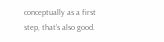conceptually as a first step, that’s also good.